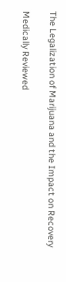The Legalization of Marijuana and the Impact on Recovery

Medically Reviewed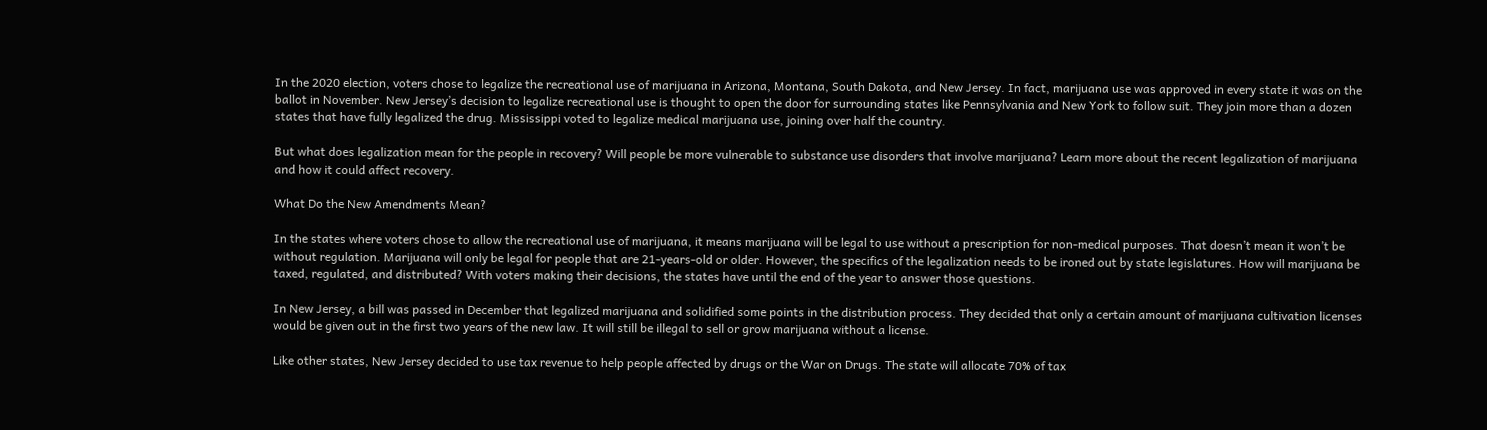In the 2020 election, voters chose to legalize the recreational use of marijuana in Arizona, Montana, South Dakota, and New Jersey. In fact, marijuana use was approved in every state it was on the ballot in November. New Jersey’s decision to legalize recreational use is thought to open the door for surrounding states like Pennsylvania and New York to follow suit. They join more than a dozen states that have fully legalized the drug. Mississippi voted to legalize medical marijuana use, joining over half the country.

But what does legalization mean for the people in recovery? Will people be more vulnerable to substance use disorders that involve marijuana? Learn more about the recent legalization of marijuana and how it could affect recovery.

What Do the New Amendments Mean?

In the states where voters chose to allow the recreational use of marijuana, it means marijuana will be legal to use without a prescription for non-medical purposes. That doesn’t mean it won’t be without regulation. Marijuana will only be legal for people that are 21-years-old or older. However, the specifics of the legalization needs to be ironed out by state legislatures. How will marijuana be taxed, regulated, and distributed? With voters making their decisions, the states have until the end of the year to answer those questions.

In New Jersey, a bill was passed in December that legalized marijuana and solidified some points in the distribution process. They decided that only a certain amount of marijuana cultivation licenses would be given out in the first two years of the new law. It will still be illegal to sell or grow marijuana without a license.

Like other states, New Jersey decided to use tax revenue to help people affected by drugs or the War on Drugs. The state will allocate 70% of tax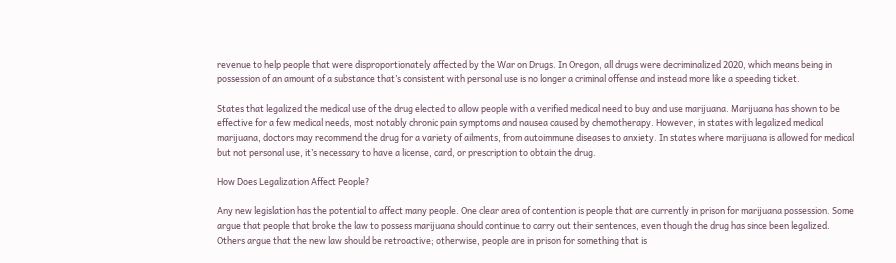revenue to help people that were disproportionately affected by the War on Drugs. In Oregon, all drugs were decriminalized 2020, which means being in possession of an amount of a substance that’s consistent with personal use is no longer a criminal offense and instead more like a speeding ticket.

States that legalized the medical use of the drug elected to allow people with a verified medical need to buy and use marijuana. Marijuana has shown to be effective for a few medical needs, most notably chronic pain symptoms and nausea caused by chemotherapy. However, in states with legalized medical marijuana, doctors may recommend the drug for a variety of ailments, from autoimmune diseases to anxiety. In states where marijuana is allowed for medical but not personal use, it’s necessary to have a license, card, or prescription to obtain the drug.

How Does Legalization Affect People?

Any new legislation has the potential to affect many people. One clear area of contention is people that are currently in prison for marijuana possession. Some argue that people that broke the law to possess marijuana should continue to carry out their sentences, even though the drug has since been legalized. Others argue that the new law should be retroactive; otherwise, people are in prison for something that is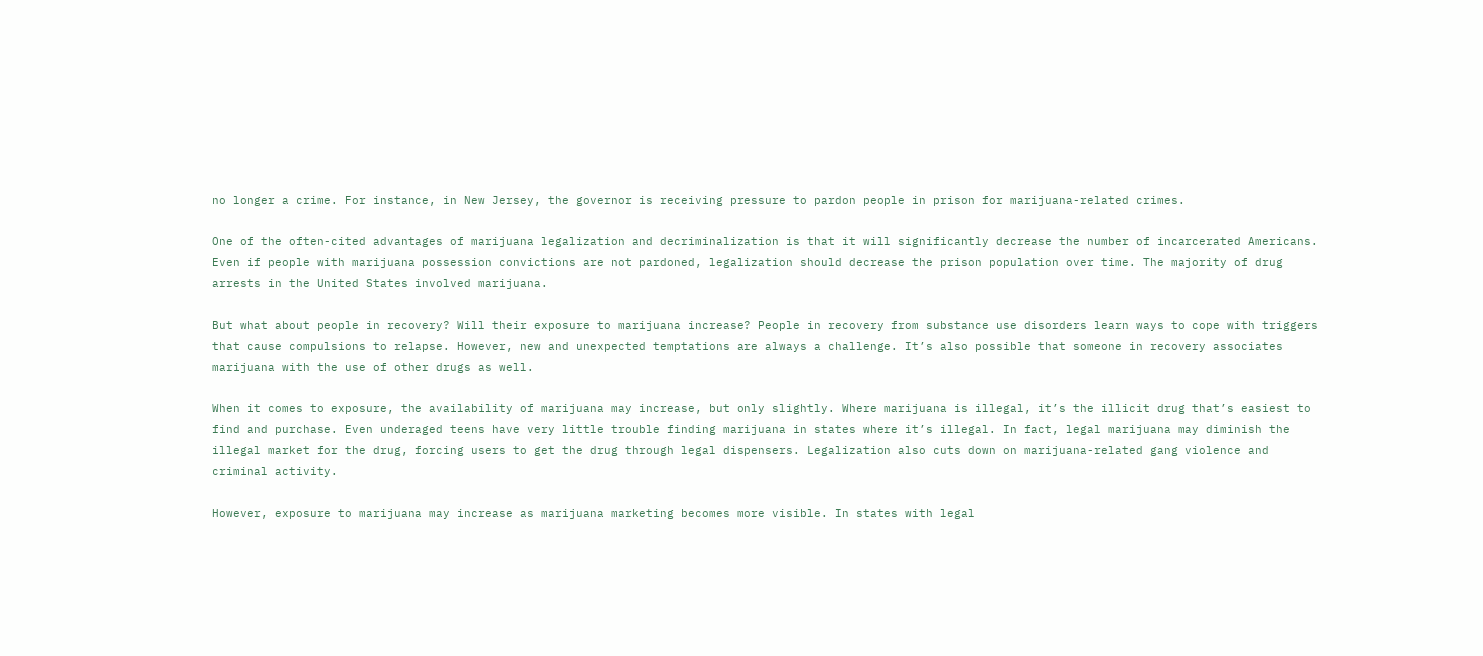no longer a crime. For instance, in New Jersey, the governor is receiving pressure to pardon people in prison for marijuana-related crimes.

One of the often-cited advantages of marijuana legalization and decriminalization is that it will significantly decrease the number of incarcerated Americans. Even if people with marijuana possession convictions are not pardoned, legalization should decrease the prison population over time. The majority of drug arrests in the United States involved marijuana.

But what about people in recovery? Will their exposure to marijuana increase? People in recovery from substance use disorders learn ways to cope with triggers that cause compulsions to relapse. However, new and unexpected temptations are always a challenge. It’s also possible that someone in recovery associates marijuana with the use of other drugs as well.

When it comes to exposure, the availability of marijuana may increase, but only slightly. Where marijuana is illegal, it’s the illicit drug that’s easiest to find and purchase. Even underaged teens have very little trouble finding marijuana in states where it’s illegal. In fact, legal marijuana may diminish the illegal market for the drug, forcing users to get the drug through legal dispensers. Legalization also cuts down on marijuana-related gang violence and criminal activity.

However, exposure to marijuana may increase as marijuana marketing becomes more visible. In states with legal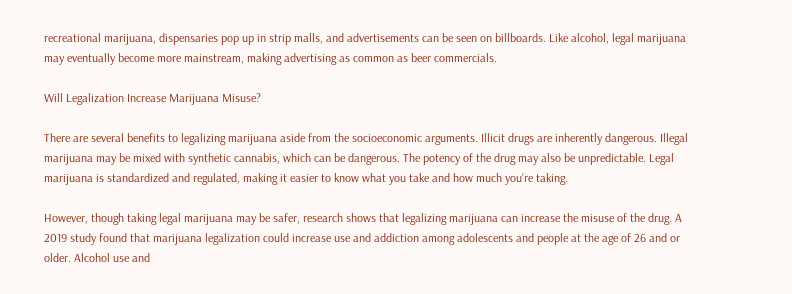recreational marijuana, dispensaries pop up in strip malls, and advertisements can be seen on billboards. Like alcohol, legal marijuana may eventually become more mainstream, making advertising as common as beer commercials.

Will Legalization Increase Marijuana Misuse?

There are several benefits to legalizing marijuana aside from the socioeconomic arguments. Illicit drugs are inherently dangerous. Illegal marijuana may be mixed with synthetic cannabis, which can be dangerous. The potency of the drug may also be unpredictable. Legal marijuana is standardized and regulated, making it easier to know what you take and how much you’re taking.

However, though taking legal marijuana may be safer, research shows that legalizing marijuana can increase the misuse of the drug. A 2019 study found that marijuana legalization could increase use and addiction among adolescents and people at the age of 26 and or older. Alcohol use and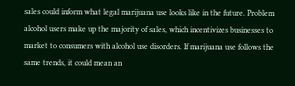sales could inform what legal marijuana use looks like in the future. Problem alcohol users make up the majority of sales, which incentivizes businesses to market to consumers with alcohol use disorders. If marijuana use follows the same trends, it could mean an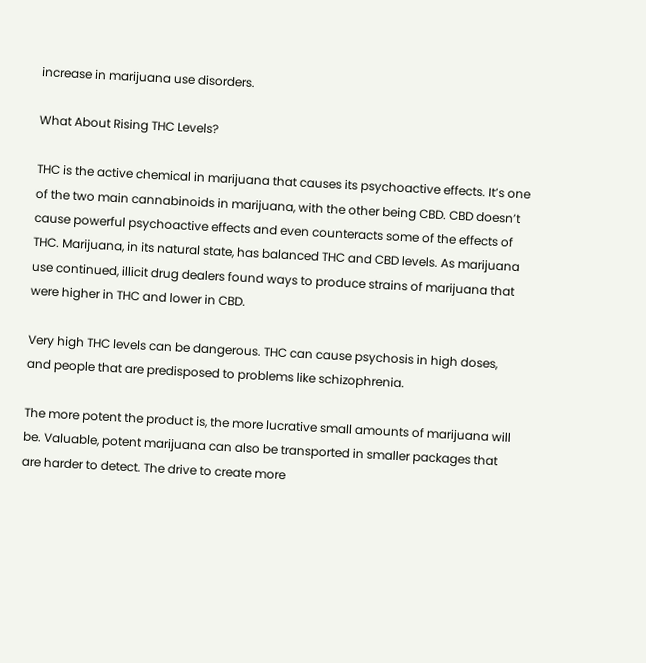increase in marijuana use disorders.

What About Rising THC Levels?

THC is the active chemical in marijuana that causes its psychoactive effects. It’s one of the two main cannabinoids in marijuana, with the other being CBD. CBD doesn’t cause powerful psychoactive effects and even counteracts some of the effects of THC. Marijuana, in its natural state, has balanced THC and CBD levels. As marijuana use continued, illicit drug dealers found ways to produce strains of marijuana that were higher in THC and lower in CBD.

Very high THC levels can be dangerous. THC can cause psychosis in high doses, and people that are predisposed to problems like schizophrenia.

The more potent the product is, the more lucrative small amounts of marijuana will be. Valuable, potent marijuana can also be transported in smaller packages that are harder to detect. The drive to create more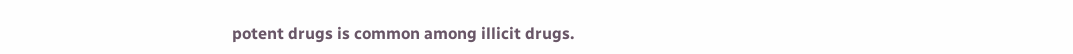potent drugs is common among illicit drugs.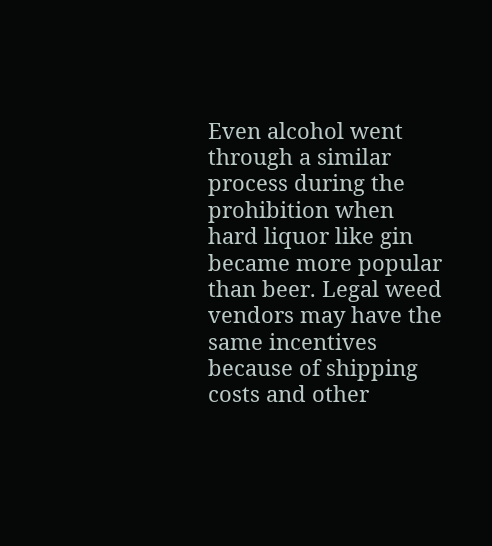Even alcohol went through a similar process during the prohibition when hard liquor like gin became more popular than beer. Legal weed vendors may have the same incentives because of shipping costs and other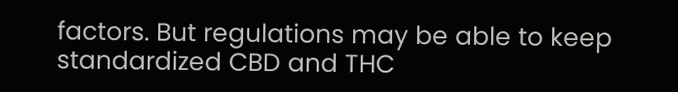factors. But regulations may be able to keep standardized CBD and THC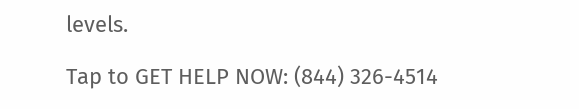levels.

Tap to GET HELP NOW: (844) 326-4514